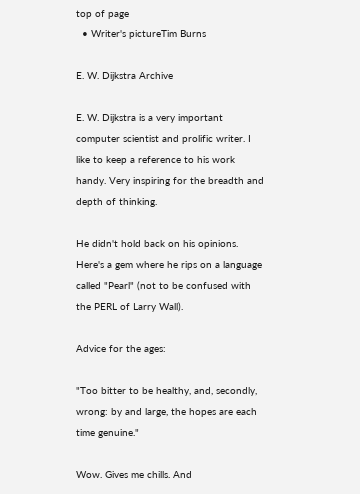top of page
  • Writer's pictureTim Burns

E. W. Dijkstra Archive

E. W. Dijkstra is a very important computer scientist and prolific writer. I like to keep a reference to his work handy. Very inspiring for the breadth and depth of thinking.

He didn't hold back on his opinions. Here's a gem where he rips on a language called "Pearl" (not to be confused with the PERL of Larry Wall).

Advice for the ages:

"Too bitter to be healthy, and, secondly, wrong: by and large, the hopes are each time genuine."

Wow. Gives me chills. And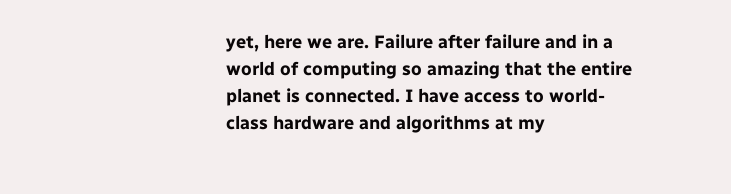yet, here we are. Failure after failure and in a world of computing so amazing that the entire planet is connected. I have access to world-class hardware and algorithms at my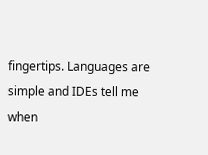fingertips. Languages are simple and IDEs tell me when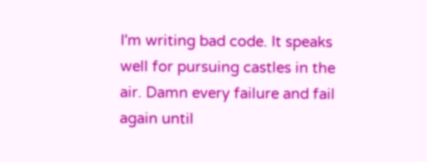I'm writing bad code. It speaks well for pursuing castles in the air. Damn every failure and fail again until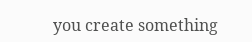you create something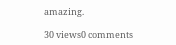amazing.

30 views0 comments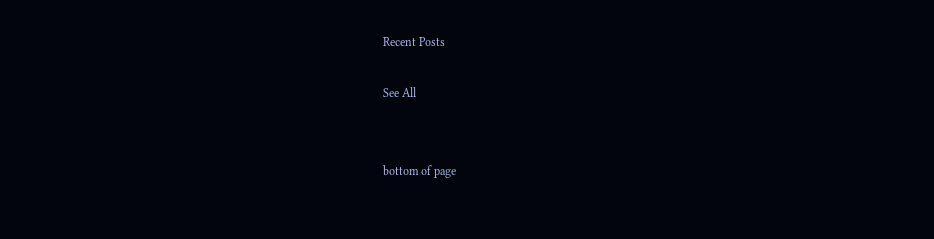Recent Posts

See All


bottom of page